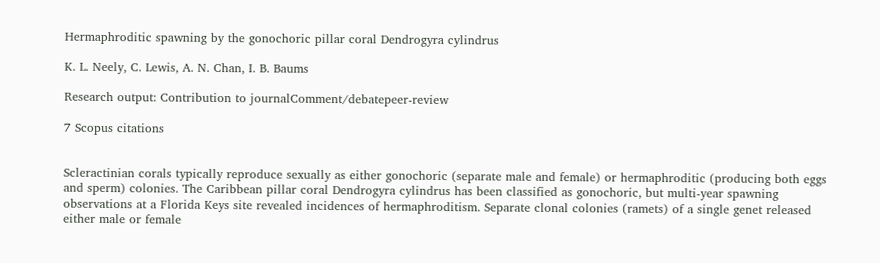Hermaphroditic spawning by the gonochoric pillar coral Dendrogyra cylindrus

K. L. Neely, C. Lewis, A. N. Chan, I. B. Baums

Research output: Contribution to journalComment/debatepeer-review

7 Scopus citations


Scleractinian corals typically reproduce sexually as either gonochoric (separate male and female) or hermaphroditic (producing both eggs and sperm) colonies. The Caribbean pillar coral Dendrogyra cylindrus has been classified as gonochoric, but multi-year spawning observations at a Florida Keys site revealed incidences of hermaphroditism. Separate clonal colonies (ramets) of a single genet released either male or female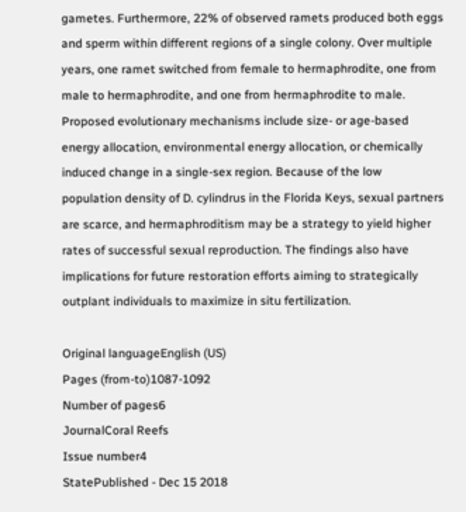gametes. Furthermore, 22% of observed ramets produced both eggs and sperm within different regions of a single colony. Over multiple years, one ramet switched from female to hermaphrodite, one from male to hermaphrodite, and one from hermaphrodite to male. Proposed evolutionary mechanisms include size- or age-based energy allocation, environmental energy allocation, or chemically induced change in a single-sex region. Because of the low population density of D. cylindrus in the Florida Keys, sexual partners are scarce, and hermaphroditism may be a strategy to yield higher rates of successful sexual reproduction. The findings also have implications for future restoration efforts aiming to strategically outplant individuals to maximize in situ fertilization.

Original languageEnglish (US)
Pages (from-to)1087-1092
Number of pages6
JournalCoral Reefs
Issue number4
StatePublished - Dec 15 2018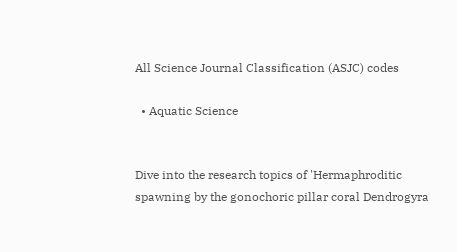All Science Journal Classification (ASJC) codes

  • Aquatic Science


Dive into the research topics of 'Hermaphroditic spawning by the gonochoric pillar coral Dendrogyra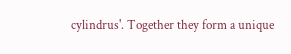cylindrus'. Together they form a unique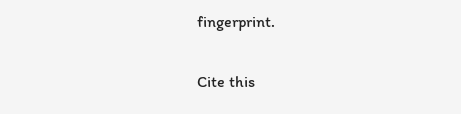fingerprint.

Cite this